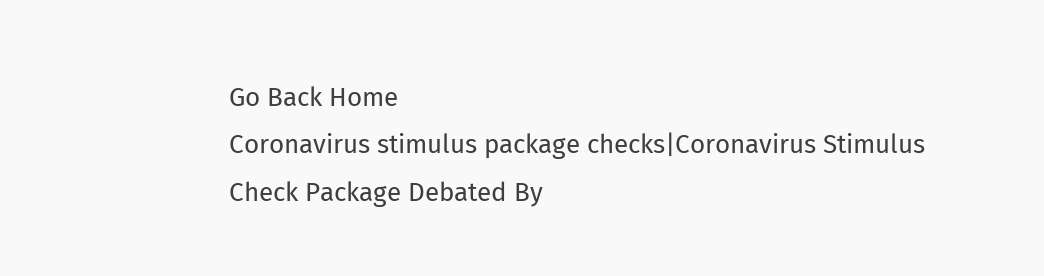Go Back Home
Coronavirus stimulus package checks|Coronavirus Stimulus Check Package Debated By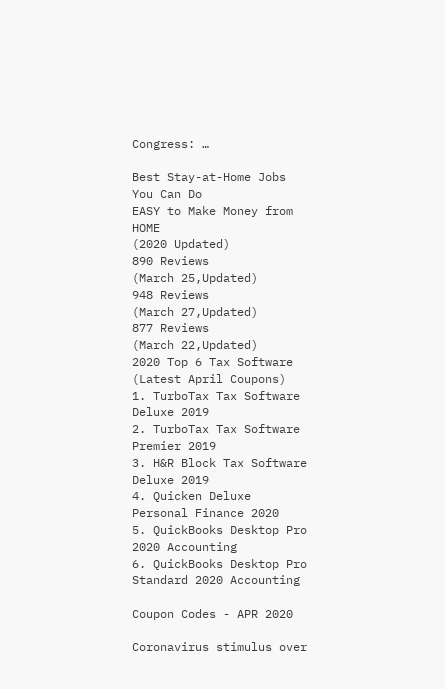Congress: …

Best Stay-at-Home Jobs You Can Do
EASY to Make Money from HOME
(2020 Updated)
890 Reviews
(March 25,Updated)
948 Reviews
(March 27,Updated)
877 Reviews
(March 22,Updated)
2020 Top 6 Tax Software
(Latest April Coupons)
1. TurboTax Tax Software Deluxe 2019
2. TurboTax Tax Software Premier 2019
3. H&R Block Tax Software Deluxe 2019
4. Quicken Deluxe Personal Finance 2020
5. QuickBooks Desktop Pro 2020 Accounting
6. QuickBooks Desktop Pro Standard 2020 Accounting

Coupon Codes - APR 2020

Coronavirus stimulus over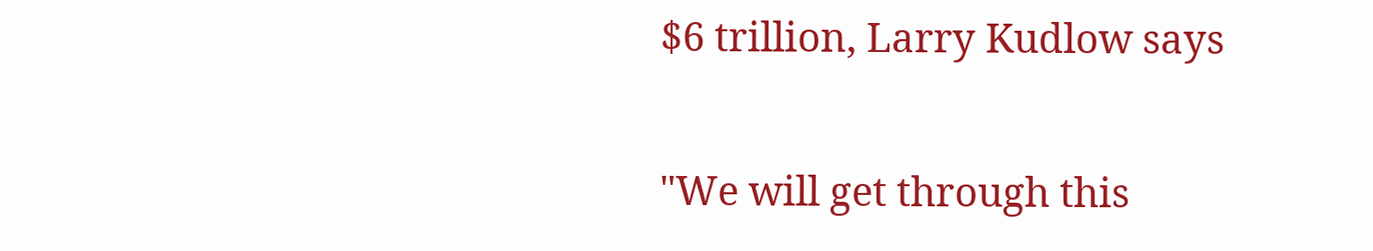$6 trillion, Larry Kudlow says

"We will get through this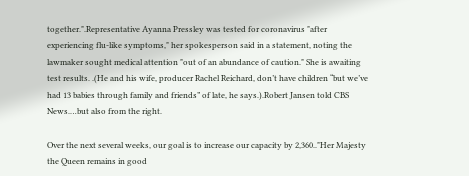together.".Representative Ayanna Pressley was tested for coronavirus "after experiencing flu-like symptoms," her spokesperson said in a statement, noting the lawmaker sought medical attention "out of an abundance of caution." She is awaiting test results. .(He and his wife, producer Rachel Reichard, don’t have children “but we’ve had 13 babies through family and friends” of late, he says.).Robert Jansen told CBS News.…but also from the right.

Over the next several weeks, our goal is to increase our capacity by 2,360.."Her Majesty the Queen remains in good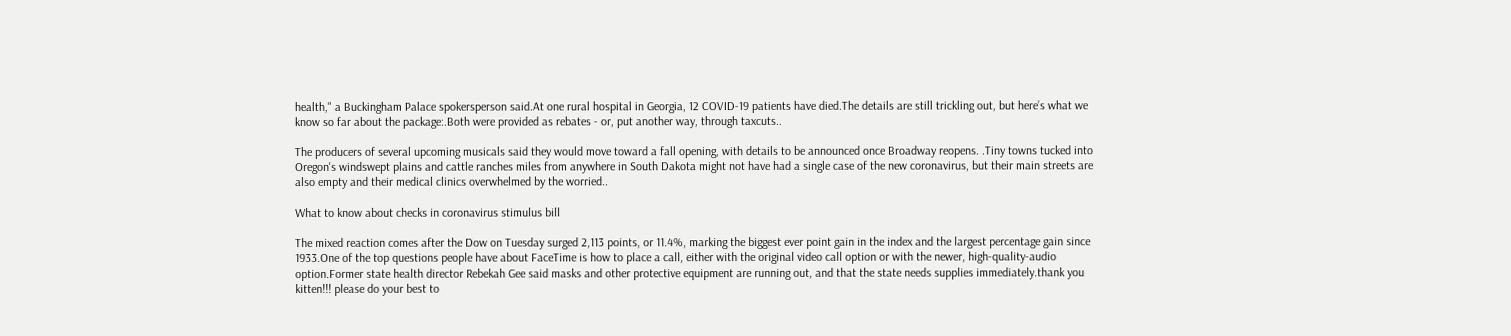health," a Buckingham Palace spokersperson said.At one rural hospital in Georgia, 12 COVID-19 patients have died.The details are still trickling out, but here’s what we know so far about the package:.Both were provided as rebates - or, put another way, through taxcuts..

The producers of several upcoming musicals said they would move toward a fall opening, with details to be announced once Broadway reopens. .Tiny towns tucked into Oregon's windswept plains and cattle ranches miles from anywhere in South Dakota might not have had a single case of the new coronavirus, but their main streets are also empty and their medical clinics overwhelmed by the worried..

What to know about checks in coronavirus stimulus bill

The mixed reaction comes after the Dow on Tuesday surged 2,113 points, or 11.4%, marking the biggest ever point gain in the index and the largest percentage gain since 1933.One of the top questions people have about FaceTime is how to place a call, either with the original video call option or with the newer, high-quality-audio option.Former state health director Rebekah Gee said masks and other protective equipment are running out, and that the state needs supplies immediately.thank you kitten!!! please do your best to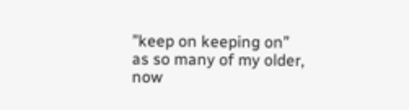”keep on keeping on” as so many of my older, now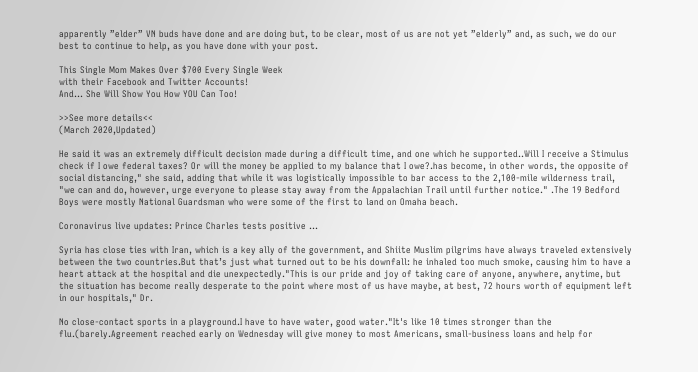apparently ”elder” VN buds have done and are doing but, to be clear, most of us are not yet ”elderly” and, as such, we do our best to continue to help, as you have done with your post.

This Single Mom Makes Over $700 Every Single Week
with their Facebook and Twitter Accounts!
And... She Will Show You How YOU Can Too!

>>See more details<<
(March 2020,Updated)

He said it was an extremely difficult decision made during a difficult time, and one which he supported..Will I receive a Stimulus check if I owe federal taxes? Or will the money be applied to my balance that I owe?.has become, in other words, the opposite of social distancing," she said, adding that while it was logistically impossible to bar access to the 2,100-mile wilderness trail, "we can and do, however, urge everyone to please stay away from the Appalachian Trail until further notice." .The 19 Bedford Boys were mostly National Guardsman who were some of the first to land on Omaha beach.

Coronavirus live updates: Prince Charles tests positive ...

Syria has close ties with Iran, which is a key ally of the government, and Shiite Muslim pilgrims have always traveled extensively between the two countries.But that’s just what turned out to be his downfall: he inhaled too much smoke, causing him to have a heart attack at the hospital and die unexpectedly."This is our pride and joy of taking care of anyone, anywhere, anytime, but the situation has become really desperate to the point where most of us have maybe, at best, 72 hours worth of equipment left in our hospitals," Dr.

No close-contact sports in a playground.I have to have water, good water."It's like 10 times stronger than the flu.(barely.Agreement reached early on Wednesday will give money to most Americans, small-business loans and help for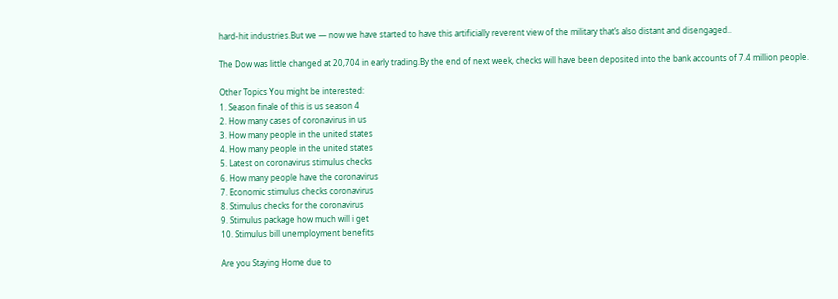hard-hit industries.But we — now we have started to have this artificially reverent view of the military that’s also distant and disengaged..

The Dow was little changed at 20,704 in early trading.By the end of next week, checks will have been deposited into the bank accounts of 7.4 million people.

Other Topics You might be interested:
1. Season finale of this is us season 4
2. How many cases of coronavirus in us
3. How many people in the united states
4. How many people in the united states
5. Latest on coronavirus stimulus checks
6. How many people have the coronavirus
7. Economic stimulus checks coronavirus
8. Stimulus checks for the coronavirus
9. Stimulus package how much will i get
10. Stimulus bill unemployment benefits

Are you Staying Home due to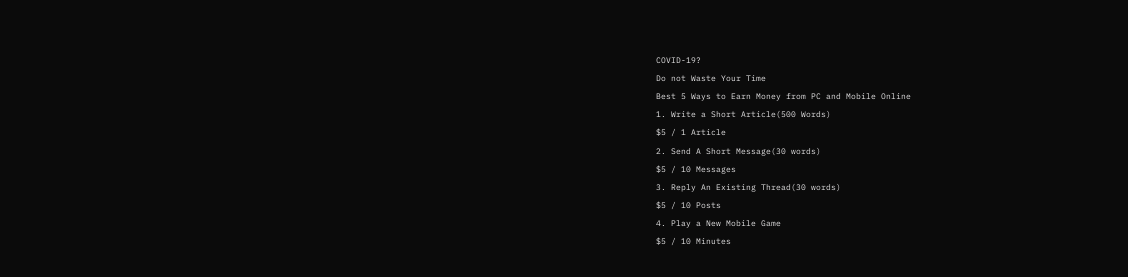COVID-19?
Do not Waste Your Time
Best 5 Ways to Earn Money from PC and Mobile Online
1. Write a Short Article(500 Words)
$5 / 1 Article
2. Send A Short Message(30 words)
$5 / 10 Messages
3. Reply An Existing Thread(30 words)
$5 / 10 Posts
4. Play a New Mobile Game
$5 / 10 Minutes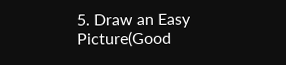5. Draw an Easy Picture(Good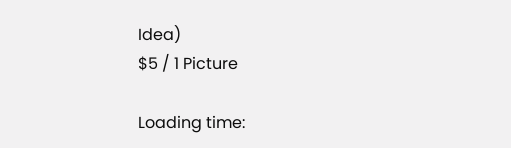Idea)
$5 / 1 Picture

Loading time: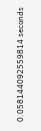0.058144092559814 seconds